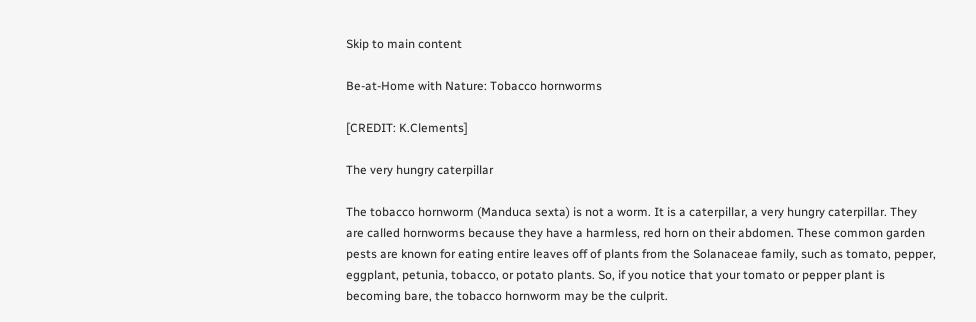Skip to main content

Be-at-Home with Nature: Tobacco hornworms

[CREDIT: K.Clements]

The very hungry caterpillar

The tobacco hornworm (Manduca sexta) is not a worm. It is a caterpillar, a very hungry caterpillar. They are called hornworms because they have a harmless, red horn on their abdomen. These common garden pests are known for eating entire leaves off of plants from the Solanaceae family, such as tomato, pepper, eggplant, petunia, tobacco, or potato plants. So, if you notice that your tomato or pepper plant is becoming bare, the tobacco hornworm may be the culprit.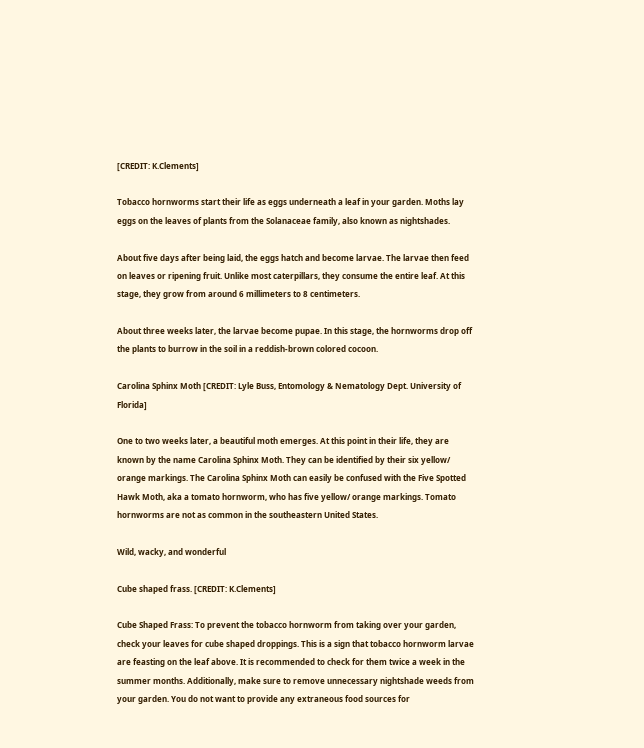[CREDIT: K.Clements]

Tobacco hornworms start their life as eggs underneath a leaf in your garden. Moths lay eggs on the leaves of plants from the Solanaceae family, also known as nightshades.

About five days after being laid, the eggs hatch and become larvae. The larvae then feed on leaves or ripening fruit. Unlike most caterpillars, they consume the entire leaf. At this stage, they grow from around 6 millimeters to 8 centimeters.

About three weeks later, the larvae become pupae. In this stage, the hornworms drop off the plants to burrow in the soil in a reddish-brown colored cocoon.

Carolina Sphinx Moth [CREDIT: Lyle Buss, Entomology & Nematology Dept. University of Florida]

One to two weeks later, a beautiful moth emerges. At this point in their life, they are known by the name Carolina Sphinx Moth. They can be identified by their six yellow/ orange markings. The Carolina Sphinx Moth can easily be confused with the Five Spotted Hawk Moth, aka a tomato hornworm, who has five yellow/ orange markings. Tomato hornworms are not as common in the southeastern United States.

Wild, wacky, and wonderful

Cube shaped frass. [CREDIT: K.Clements]

Cube Shaped Frass: To prevent the tobacco hornworm from taking over your garden, check your leaves for cube shaped droppings. This is a sign that tobacco hornworm larvae are feasting on the leaf above. It is recommended to check for them twice a week in the summer months. Additionally, make sure to remove unnecessary nightshade weeds from your garden. You do not want to provide any extraneous food sources for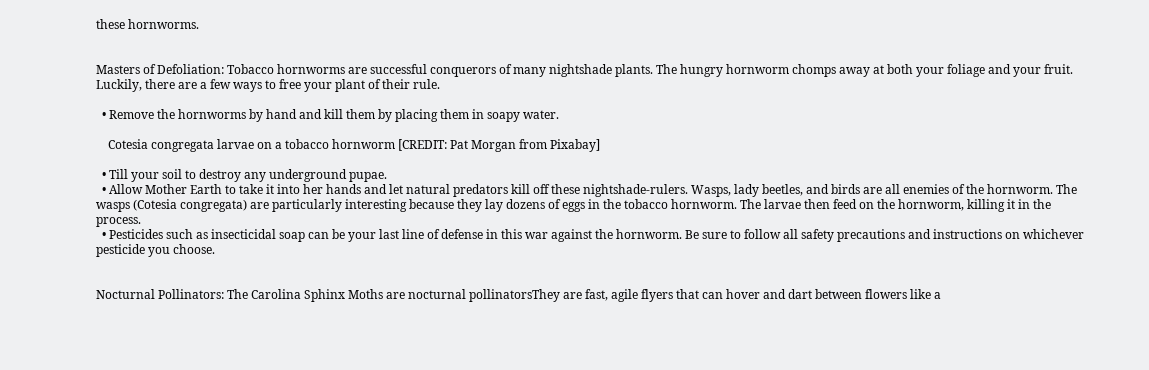these hornworms.


Masters of Defoliation: Tobacco hornworms are successful conquerors of many nightshade plants. The hungry hornworm chomps away at both your foliage and your fruit.  Luckily, there are a few ways to free your plant of their rule.

  • Remove the hornworms by hand and kill them by placing them in soapy water.

    Cotesia congregata larvae on a tobacco hornworm [CREDIT: Pat Morgan from Pixabay]

  • Till your soil to destroy any underground pupae.
  • Allow Mother Earth to take it into her hands and let natural predators kill off these nightshade-rulers. Wasps, lady beetles, and birds are all enemies of the hornworm. The wasps (Cotesia congregata) are particularly interesting because they lay dozens of eggs in the tobacco hornworm. The larvae then feed on the hornworm, killing it in the process.
  • Pesticides such as insecticidal soap can be your last line of defense in this war against the hornworm. Be sure to follow all safety precautions and instructions on whichever pesticide you choose.


Nocturnal Pollinators: The Carolina Sphinx Moths are nocturnal pollinatorsThey are fast, agile flyers that can hover and dart between flowers like a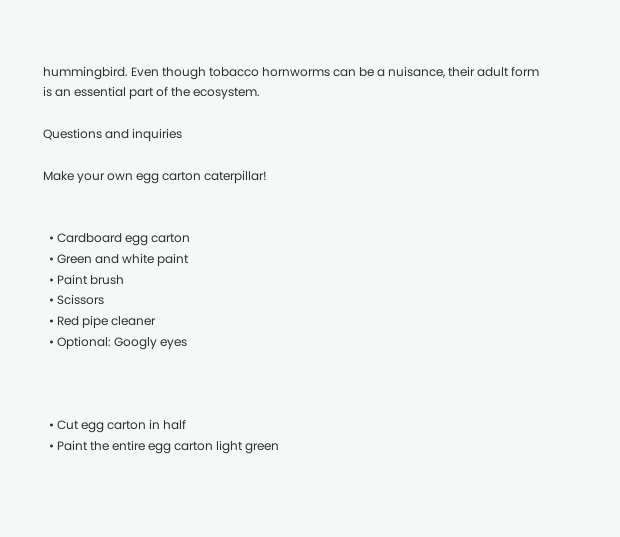hummingbird. Even though tobacco hornworms can be a nuisance, their adult form is an essential part of the ecosystem.

Questions and inquiries

Make your own egg carton caterpillar!


  • Cardboard egg carton
  • Green and white paint
  • Paint brush
  • Scissors
  • Red pipe cleaner
  • Optional: Googly eyes



  • Cut egg carton in half
  • Paint the entire egg carton light green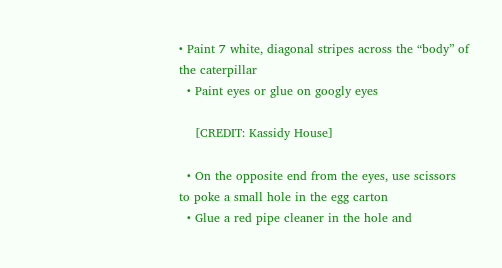• Paint 7 white, diagonal stripes across the “body” of the caterpillar
  • Paint eyes or glue on googly eyes

    [CREDIT: Kassidy House]

  • On the opposite end from the eyes, use scissors to poke a small hole in the egg carton
  • Glue a red pipe cleaner in the hole and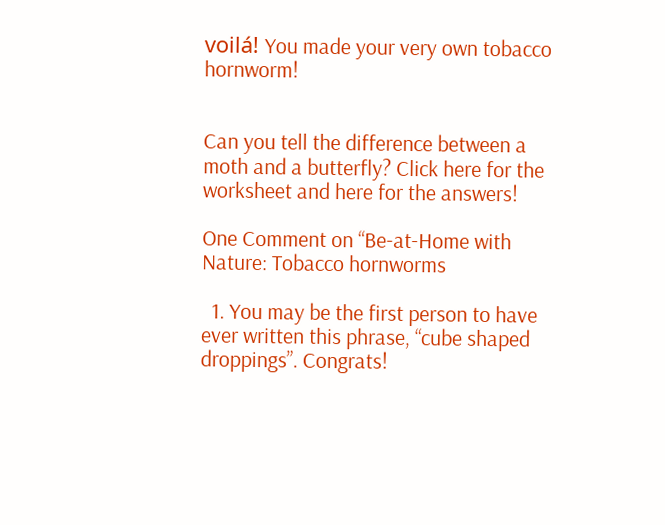voilá! You made your very own tobacco hornworm!


Can you tell the difference between a moth and a butterfly? Click here for the worksheet and here for the answers!

One Comment on “Be-at-Home with Nature: Tobacco hornworms

  1. You may be the first person to have ever written this phrase, “cube shaped droppings”. Congrats!